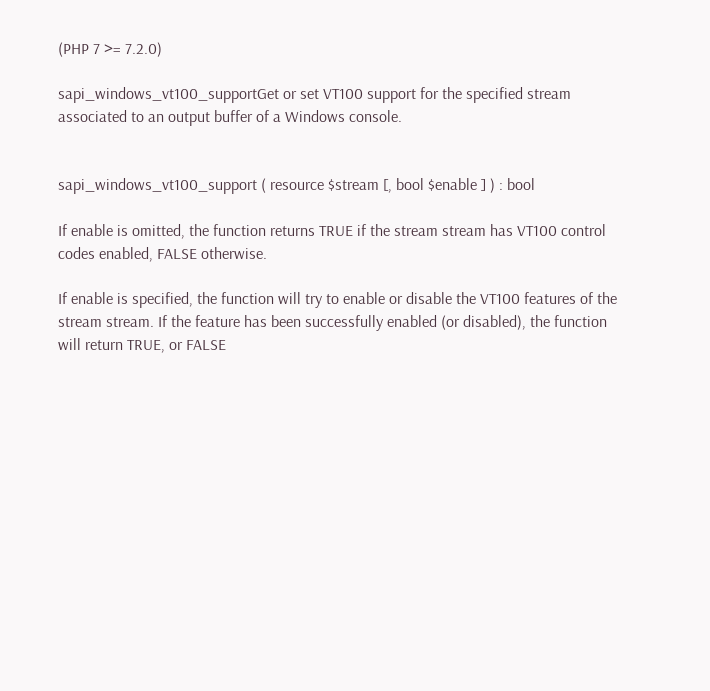(PHP 7 >= 7.2.0)

sapi_windows_vt100_supportGet or set VT100 support for the specified stream associated to an output buffer of a Windows console.


sapi_windows_vt100_support ( resource $stream [, bool $enable ] ) : bool

If enable is omitted, the function returns TRUE if the stream stream has VT100 control codes enabled, FALSE otherwise.

If enable is specified, the function will try to enable or disable the VT100 features of the stream stream. If the feature has been successfully enabled (or disabled), the function will return TRUE, or FALSE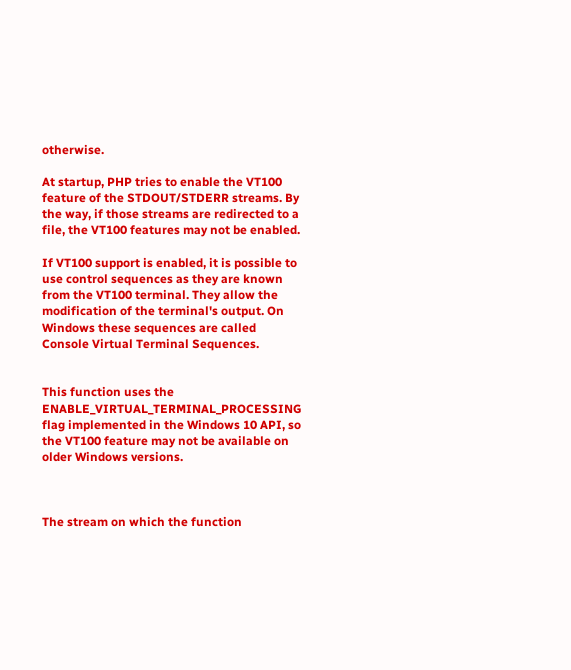otherwise.

At startup, PHP tries to enable the VT100 feature of the STDOUT/STDERR streams. By the way, if those streams are redirected to a file, the VT100 features may not be enabled.

If VT100 support is enabled, it is possible to use control sequences as they are known from the VT100 terminal. They allow the modification of the terminal's output. On Windows these sequences are called Console Virtual Terminal Sequences.


This function uses the ENABLE_VIRTUAL_TERMINAL_PROCESSING flag implemented in the Windows 10 API, so the VT100 feature may not be available on older Windows versions.



The stream on which the function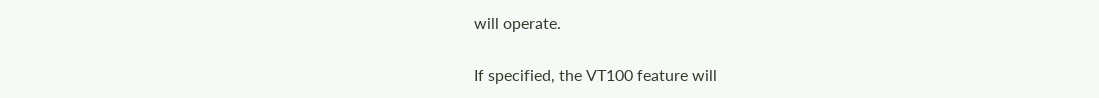will operate.


If specified, the VT100 feature will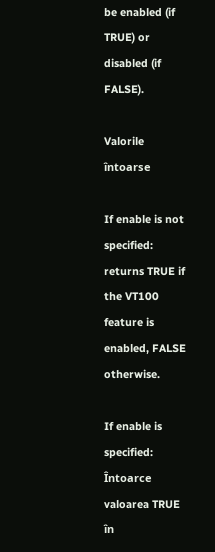be enabled (if TRUE) or disabled (if FALSE).

Valorile întoarse

If enable is not specified: returns TRUE if the VT100 feature is enabled, FALSE otherwise.

If enable is specified: Întoarce valoarea TRUE în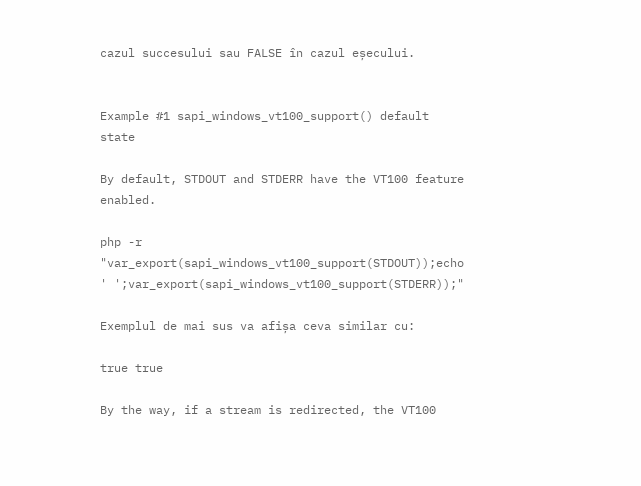cazul succesului sau FALSE în cazul eșecului.


Example #1 sapi_windows_vt100_support() default state

By default, STDOUT and STDERR have the VT100 feature enabled.

php -r "var_export(sapi_windows_vt100_support(STDOUT));echo ' ';var_export(sapi_windows_vt100_support(STDERR));"

Exemplul de mai sus va afișa ceva similar cu:

true true

By the way, if a stream is redirected, the VT100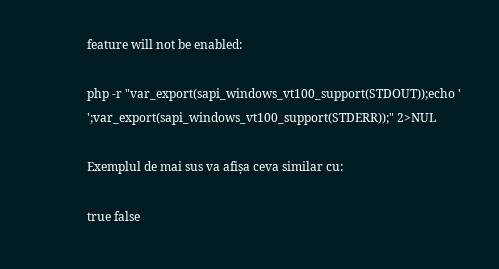feature will not be enabled:

php -r "var_export(sapi_windows_vt100_support(STDOUT));echo ' ';var_export(sapi_windows_vt100_support(STDERR));" 2>NUL

Exemplul de mai sus va afișa ceva similar cu:

true false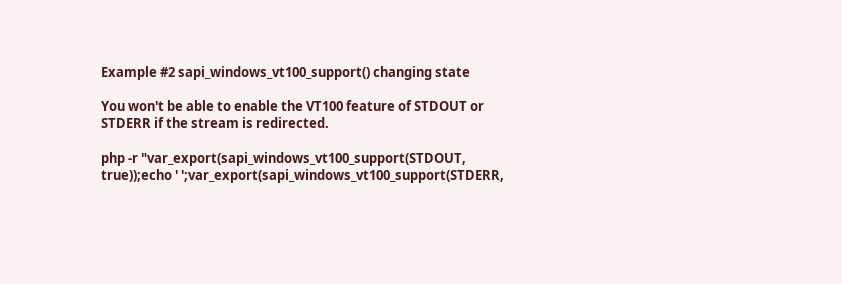Example #2 sapi_windows_vt100_support() changing state

You won't be able to enable the VT100 feature of STDOUT or STDERR if the stream is redirected.

php -r "var_export(sapi_windows_vt100_support(STDOUT, true));echo ' ';var_export(sapi_windows_vt100_support(STDERR,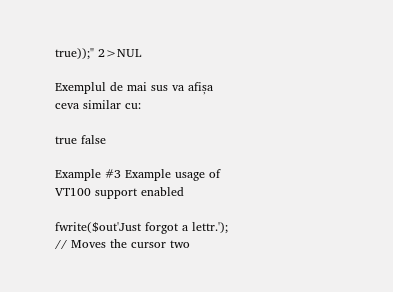true));" 2>NUL

Exemplul de mai sus va afișa ceva similar cu:

true false

Example #3 Example usage of VT100 support enabled

fwrite($out'Just forgot a lettr.');
// Moves the cursor two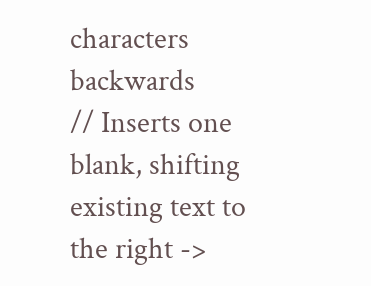characters backwards
// Inserts one blank, shifting existing text to the right ->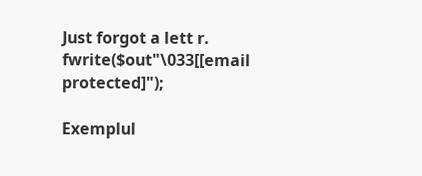Just forgot a lett r.
fwrite($out"\033[[email protected]");

Exemplul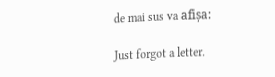de mai sus va afișa:

Just forgot a letter.